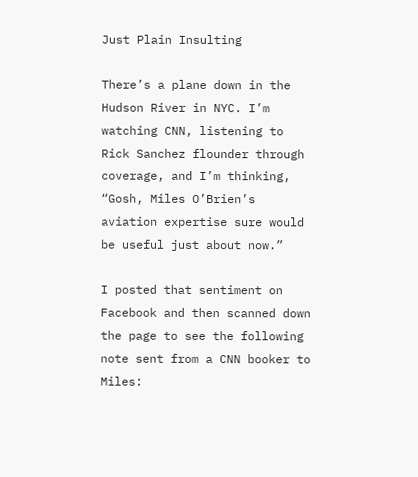Just Plain Insulting

There’s a plane down in the Hudson River in NYC. I’m watching CNN, listening to Rick Sanchez flounder through coverage, and I’m thinking, “Gosh, Miles O’Brien’s aviation expertise sure would be useful just about now.”

I posted that sentiment on Facebook and then scanned down the page to see the following note sent from a CNN booker to Miles: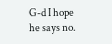G-d I hope he says no.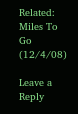Related: Miles To Go (12/4/08)

Leave a Reply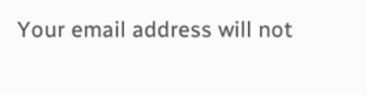Your email address will not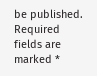be published. Required fields are marked *